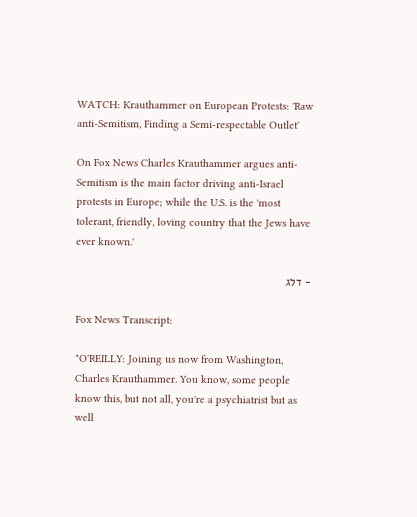WATCH: Krauthammer on European Protests: 'Raw anti-Semitism, Finding a Semi-respectable Outlet'

On Fox News Charles Krauthammer argues anti-Semitism is the main factor driving anti-Israel protests in Europe; while the U.S. is the 'most tolerant, friendly, loving country that the Jews have ever known.'

- דלג

Fox News Transcript:

"O'REILLY: Joining us now from Washington, Charles Krauthammer. You know, some people know this, but not all, you're a psychiatrist but as well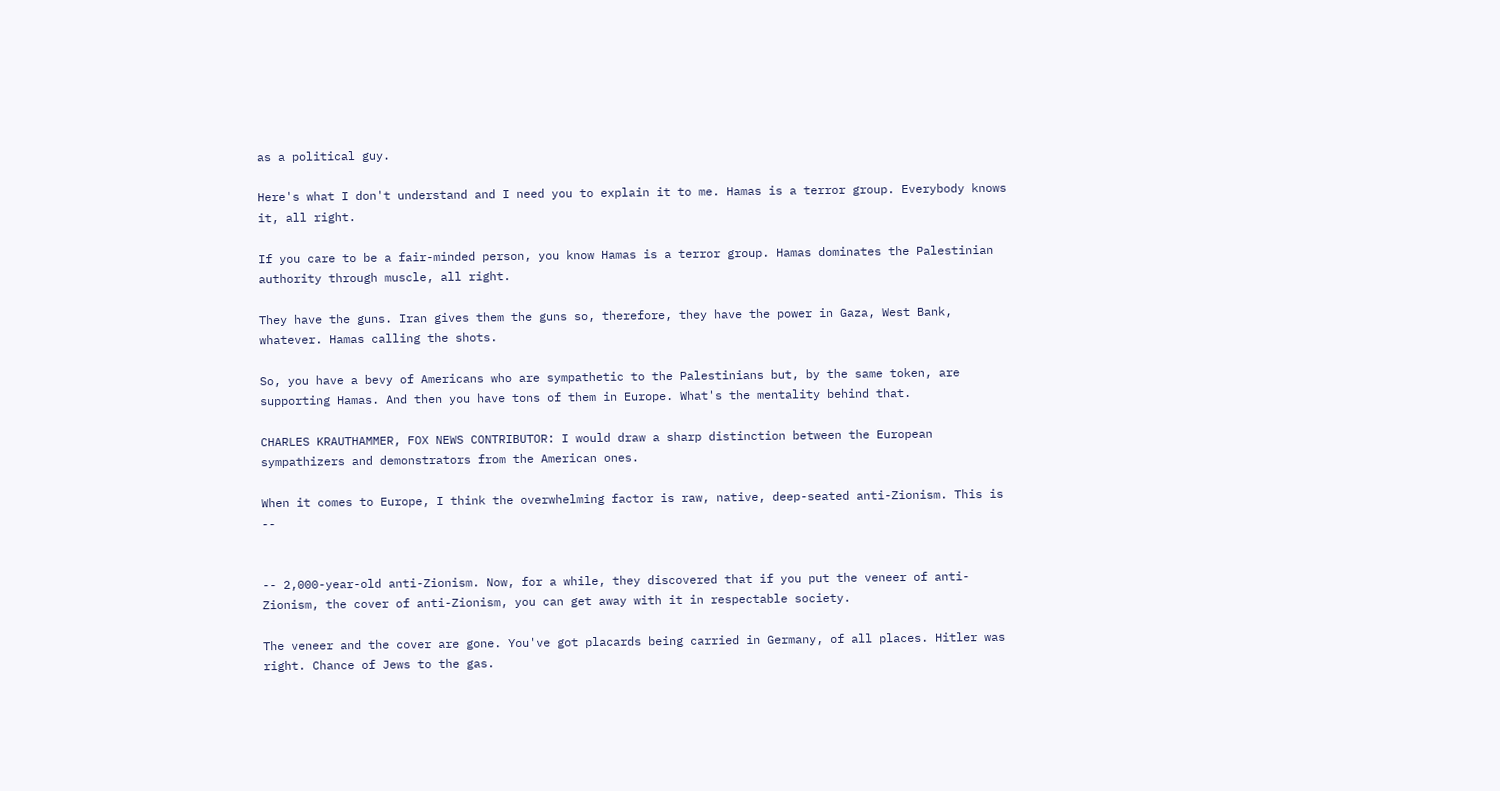as a political guy.

Here's what I don't understand and I need you to explain it to me. Hamas is a terror group. Everybody knows it, all right.

If you care to be a fair-minded person, you know Hamas is a terror group. Hamas dominates the Palestinian authority through muscle, all right.

They have the guns. Iran gives them the guns so, therefore, they have the power in Gaza, West Bank, whatever. Hamas calling the shots.

So, you have a bevy of Americans who are sympathetic to the Palestinians but, by the same token, are supporting Hamas. And then you have tons of them in Europe. What's the mentality behind that.

CHARLES KRAUTHAMMER, FOX NEWS CONTRIBUTOR: I would draw a sharp distinction between the European sympathizers and demonstrators from the American ones.

When it comes to Europe, I think the overwhelming factor is raw, native, deep-seated anti-Zionism. This is --


-- 2,000-year-old anti-Zionism. Now, for a while, they discovered that if you put the veneer of anti-Zionism, the cover of anti-Zionism, you can get away with it in respectable society.

The veneer and the cover are gone. You've got placards being carried in Germany, of all places. Hitler was right. Chance of Jews to the gas.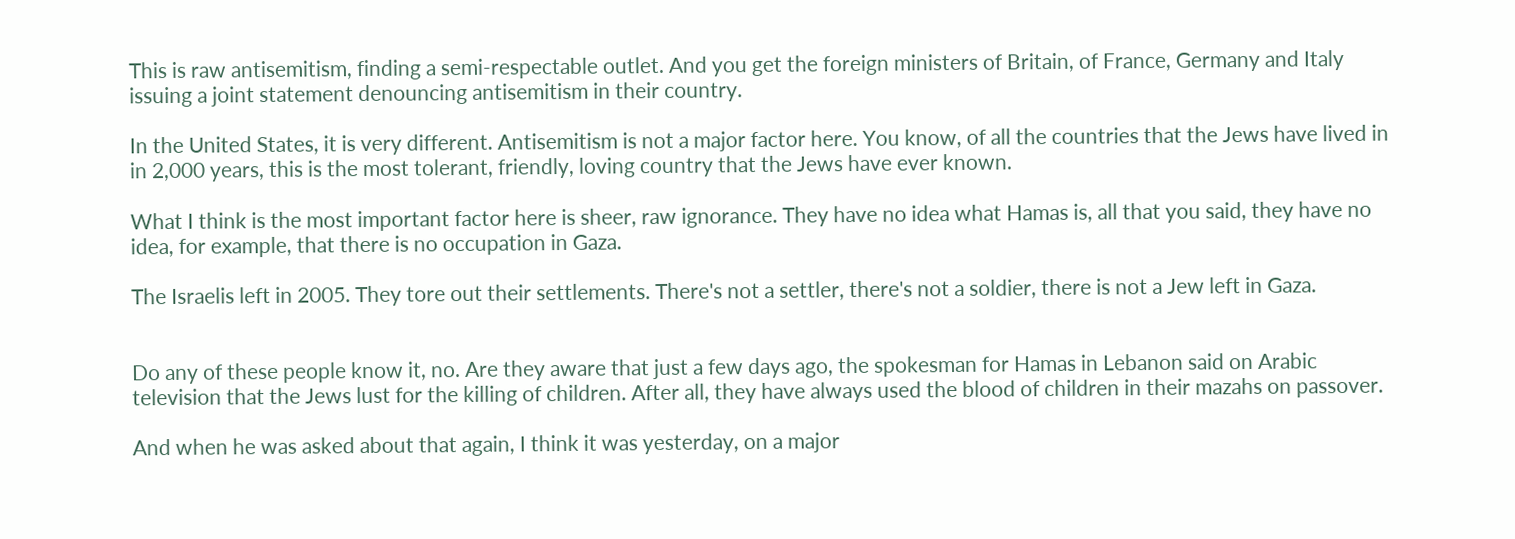This is raw antisemitism, finding a semi-respectable outlet. And you get the foreign ministers of Britain, of France, Germany and Italy issuing a joint statement denouncing antisemitism in their country.

In the United States, it is very different. Antisemitism is not a major factor here. You know, of all the countries that the Jews have lived in in 2,000 years, this is the most tolerant, friendly, loving country that the Jews have ever known.

What I think is the most important factor here is sheer, raw ignorance. They have no idea what Hamas is, all that you said, they have no idea, for example, that there is no occupation in Gaza.

The Israelis left in 2005. They tore out their settlements. There's not a settler, there's not a soldier, there is not a Jew left in Gaza.


Do any of these people know it, no. Are they aware that just a few days ago, the spokesman for Hamas in Lebanon said on Arabic television that the Jews lust for the killing of children. After all, they have always used the blood of children in their mazahs on passover.

And when he was asked about that again, I think it was yesterday, on a major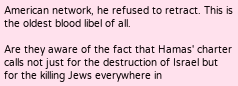American network, he refused to retract. This is the oldest blood libel of all.

Are they aware of the fact that Hamas' charter calls not just for the destruction of Israel but for the killing Jews everywhere in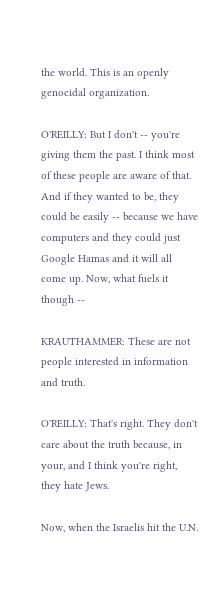the world. This is an openly genocidal organization.

O'REILLY: But I don't -- you're giving them the past. I think most of these people are aware of that. And if they wanted to be, they could be easily -- because we have computers and they could just Google Hamas and it will all come up. Now, what fuels it though --

KRAUTHAMMER: These are not people interested in information and truth.

O'REILLY: That's right. They don't care about the truth because, in your, and I think you're right, they hate Jews.

Now, when the Israelis hit the U.N.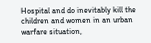Hospital and do inevitably kill the children and women in an urban warfare situation,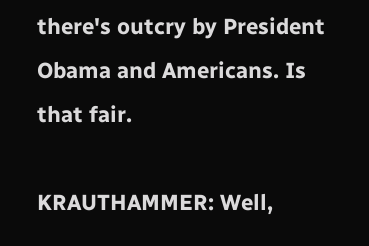there's outcry by President Obama and Americans. Is that fair.

KRAUTHAMMER: Well,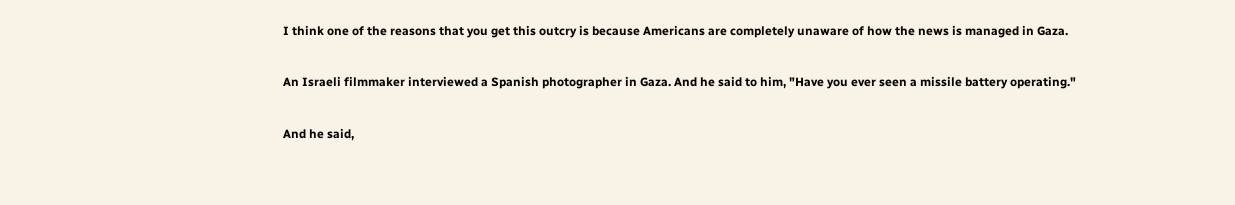I think one of the reasons that you get this outcry is because Americans are completely unaware of how the news is managed in Gaza.

An Israeli filmmaker interviewed a Spanish photographer in Gaza. And he said to him, "Have you ever seen a missile battery operating."

And he said,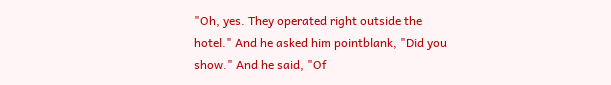"Oh, yes. They operated right outside the hotel." And he asked him pointblank, "Did you show." And he said, "Of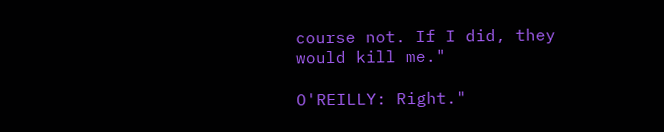course not. If I did, they would kill me."

O'REILLY: Right."